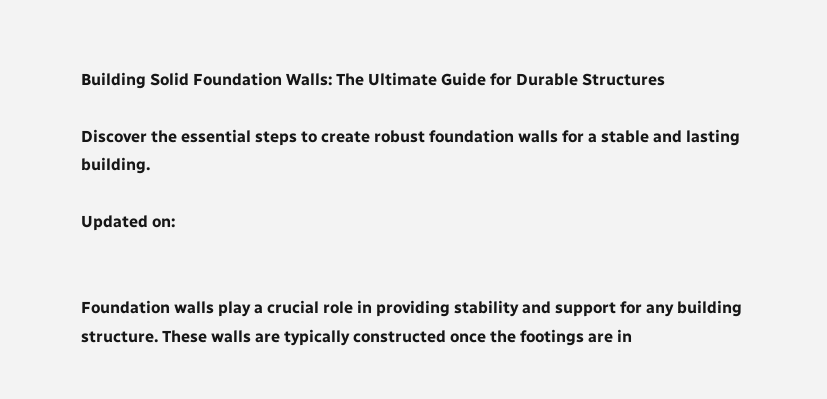Building Solid Foundation Walls: The Ultimate Guide for Durable Structures

Discover the essential steps to create robust foundation walls for a stable and lasting building.

Updated on:


Foundation walls play a crucial role in providing stability and support for any building structure. These walls are typically constructed once the footings are in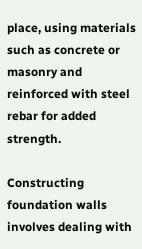place, using materials such as concrete or masonry and reinforced with steel rebar for added strength.

Constructing foundation walls involves dealing with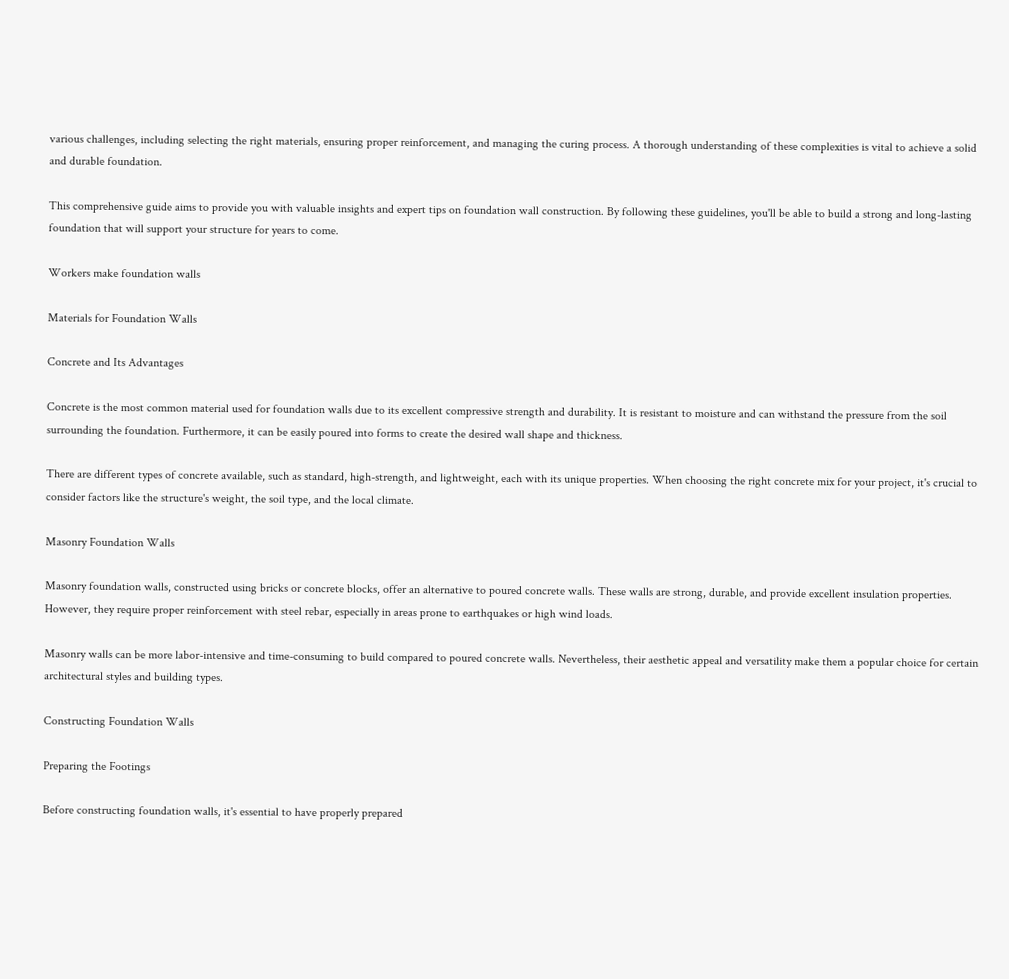various challenges, including selecting the right materials, ensuring proper reinforcement, and managing the curing process. A thorough understanding of these complexities is vital to achieve a solid and durable foundation.

This comprehensive guide aims to provide you with valuable insights and expert tips on foundation wall construction. By following these guidelines, you'll be able to build a strong and long-lasting foundation that will support your structure for years to come.

Workers make foundation walls

Materials for Foundation Walls

Concrete and Its Advantages

Concrete is the most common material used for foundation walls due to its excellent compressive strength and durability. It is resistant to moisture and can withstand the pressure from the soil surrounding the foundation. Furthermore, it can be easily poured into forms to create the desired wall shape and thickness.

There are different types of concrete available, such as standard, high-strength, and lightweight, each with its unique properties. When choosing the right concrete mix for your project, it's crucial to consider factors like the structure's weight, the soil type, and the local climate.

Masonry Foundation Walls

Masonry foundation walls, constructed using bricks or concrete blocks, offer an alternative to poured concrete walls. These walls are strong, durable, and provide excellent insulation properties. However, they require proper reinforcement with steel rebar, especially in areas prone to earthquakes or high wind loads.

Masonry walls can be more labor-intensive and time-consuming to build compared to poured concrete walls. Nevertheless, their aesthetic appeal and versatility make them a popular choice for certain architectural styles and building types.

Constructing Foundation Walls

Preparing the Footings

Before constructing foundation walls, it's essential to have properly prepared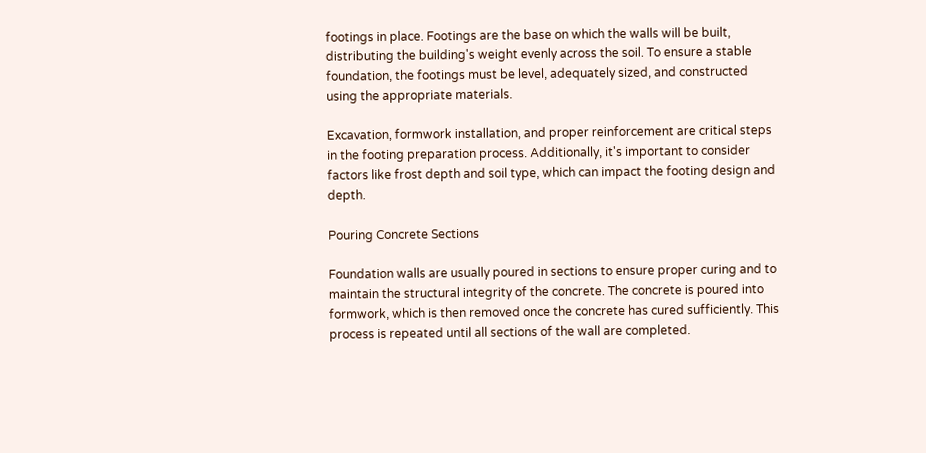footings in place. Footings are the base on which the walls will be built, distributing the building's weight evenly across the soil. To ensure a stable foundation, the footings must be level, adequately sized, and constructed using the appropriate materials.

Excavation, formwork installation, and proper reinforcement are critical steps in the footing preparation process. Additionally, it's important to consider factors like frost depth and soil type, which can impact the footing design and depth.

Pouring Concrete Sections

Foundation walls are usually poured in sections to ensure proper curing and to maintain the structural integrity of the concrete. The concrete is poured into formwork, which is then removed once the concrete has cured sufficiently. This process is repeated until all sections of the wall are completed.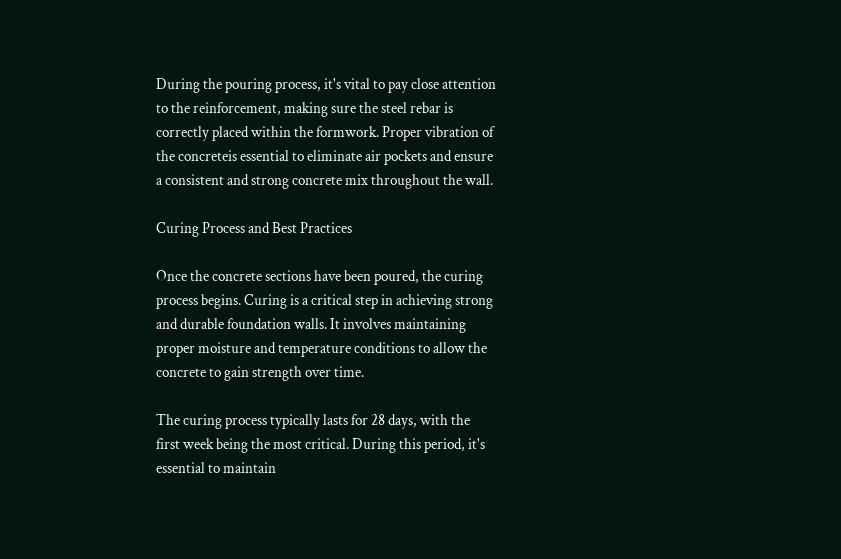During the pouring process, it's vital to pay close attention to the reinforcement, making sure the steel rebar is correctly placed within the formwork. Proper vibration of the concreteis essential to eliminate air pockets and ensure a consistent and strong concrete mix throughout the wall.

Curing Process and Best Practices

Once the concrete sections have been poured, the curing process begins. Curing is a critical step in achieving strong and durable foundation walls. It involves maintaining proper moisture and temperature conditions to allow the concrete to gain strength over time.

The curing process typically lasts for 28 days, with the first week being the most critical. During this period, it's essential to maintain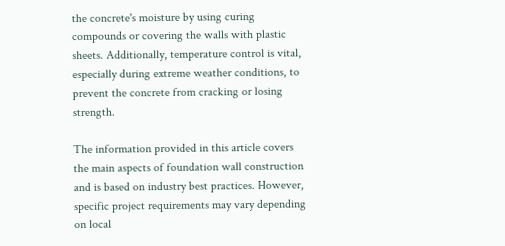the concrete's moisture by using curing compounds or covering the walls with plastic sheets. Additionally, temperature control is vital, especially during extreme weather conditions, to prevent the concrete from cracking or losing strength.

The information provided in this article covers the main aspects of foundation wall construction and is based on industry best practices. However, specific project requirements may vary depending on local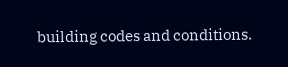building codes and conditions.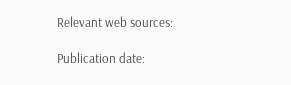Relevant web sources:

Publication date: